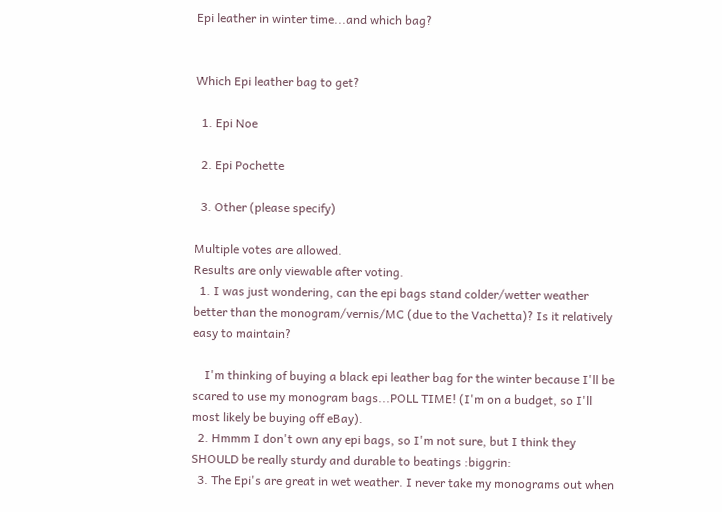Epi leather in winter time...and which bag?


Which Epi leather bag to get?

  1. Epi Noe

  2. Epi Pochette

  3. Other (please specify)

Multiple votes are allowed.
Results are only viewable after voting.
  1. I was just wondering, can the epi bags stand colder/wetter weather better than the monogram/vernis/MC (due to the Vachetta)? Is it relatively easy to maintain?

    I'm thinking of buying a black epi leather bag for the winter because I'll be scared to use my monogram bags...POLL TIME! (I'm on a budget, so I'll most likely be buying off eBay).
  2. Hmmm I don't own any epi bags, so I'm not sure, but I think they SHOULD be really sturdy and durable to beatings :biggrin:
  3. The Epi's are great in wet weather. I never take my monograms out when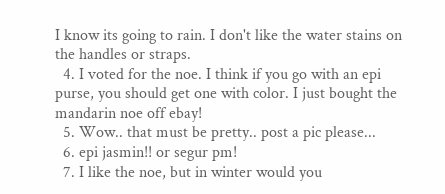I know its going to rain. I don't like the water stains on the handles or straps.
  4. I voted for the noe. I think if you go with an epi purse, you should get one with color. I just bought the mandarin noe off ebay!
  5. Wow.. that must be pretty.. post a pic please...
  6. epi jasmin!! or segur pm!
  7. I like the noe, but in winter would you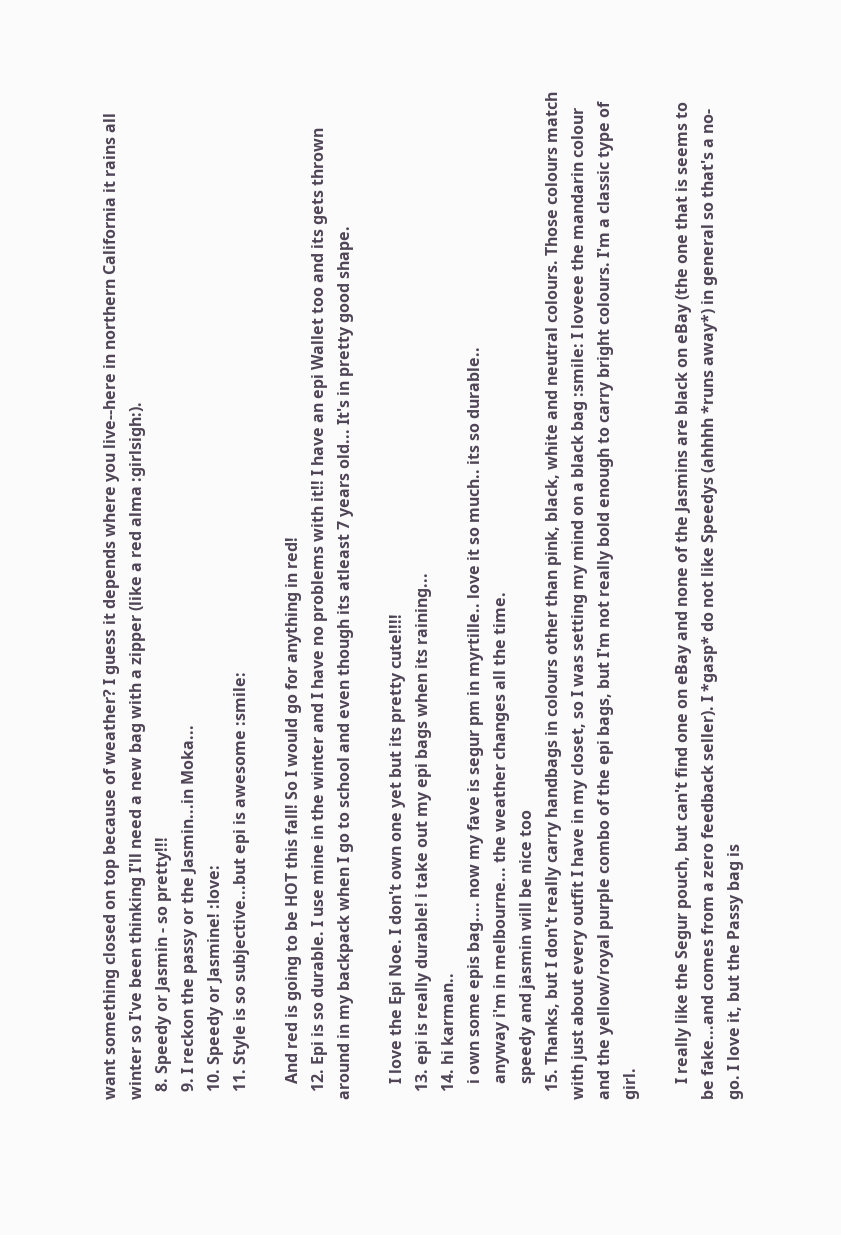want something closed on top because of weather? I guess it depends where you live--here in northern California it rains all winter so I've been thinking I'll need a new bag with a zipper (like a red alma :girlsigh:).
  8. Speedy or Jasmin - so pretty!!!
  9. I reckon the passy or the Jasmin...in Moka...
  10. Speedy or Jasmine! :love:
  11. Style is so subjective...but epi is awesome :smile:

    And red is going to be HOT this fall! So I would go for anything in red!
  12. Epi is so durable. I use mine in the winter and I have no problems with it!! I have an epi Wallet too and its gets thrown around in my backpack when I go to school and even though its atleast 7 years old... It's in pretty good shape.

    I love the Epi Noe. I don't own one yet but its pretty cute!!!!
  13. epi is really durable! i take out my epi bags when its raining...
  14. hi karman..
    i own some epis bag.... now my fave is segur pm in myrtille.. love it so much.. its so durable..
    anyway i'm in melbourne... the weather changes all the time.
    speedy and jasmin will be nice too
  15. Thanks, but I don't really carry handbags in colours other than pink, black, white and neutral colours. Those colours match with just about every outfit I have in my closet, so I was setting my mind on a black bag :smile: I loveee the mandarin colour and the yellow/royal purple combo of the epi bags, but I'm not really bold enough to carry bright colours. I'm a classic type of girl.

    I really like the Segur pouch, but can't find one on eBay and none of the Jasmins are black on eBay (the one that is seems to be fake...and comes from a zero feedback seller). I *gasp* do not like Speedys (ahhhh *runs away*) in general so that's a no-go. I love it, but the Passy bag is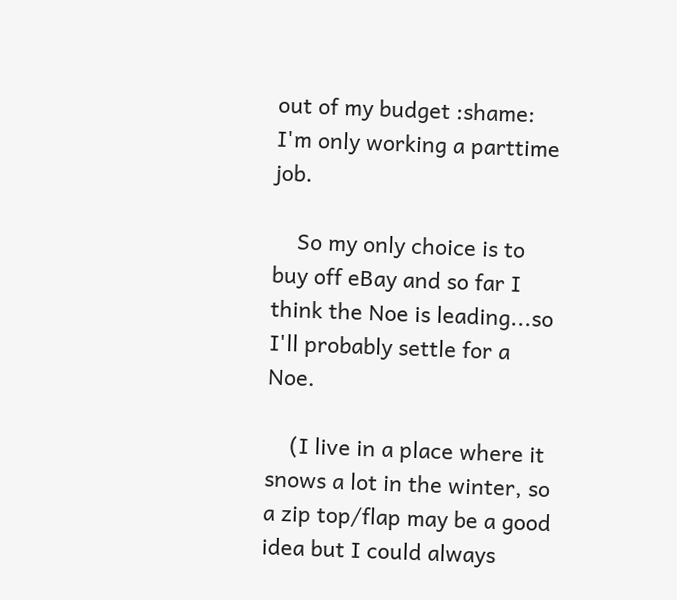out of my budget :shame: I'm only working a parttime job.

    So my only choice is to buy off eBay and so far I think the Noe is leading...so I'll probably settle for a Noe.

    (I live in a place where it snows a lot in the winter, so a zip top/flap may be a good idea but I could always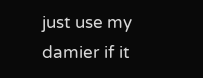just use my damier if it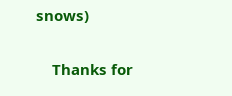snows)

    Thanks for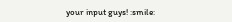your input guys! :smile: